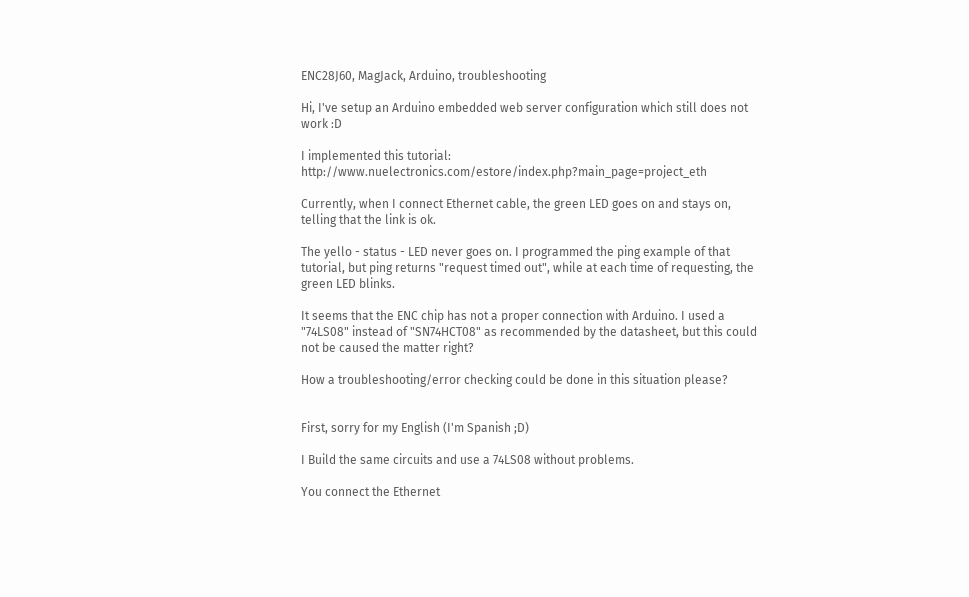ENC28J60, MagJack, Arduino, troubleshooting

Hi, I've setup an Arduino embedded web server configuration which still does not work :D

I implemented this tutorial: http://www.nuelectronics.com/estore/index.php?main_page=project_eth

Currently, when I connect Ethernet cable, the green LED goes on and stays on, telling that the link is ok.

The yello - status - LED never goes on. I programmed the ping example of that tutorial, but ping returns "request timed out", while at each time of requesting, the green LED blinks.

It seems that the ENC chip has not a proper connection with Arduino. I used a "74LS08" instead of "SN74HCT08" as recommended by the datasheet, but this could not be caused the matter right?

How a troubleshooting/error checking could be done in this situation please?


First, sorry for my English (I'm Spanish ;D)

I Build the same circuits and use a 74LS08 without problems.

You connect the Ethernet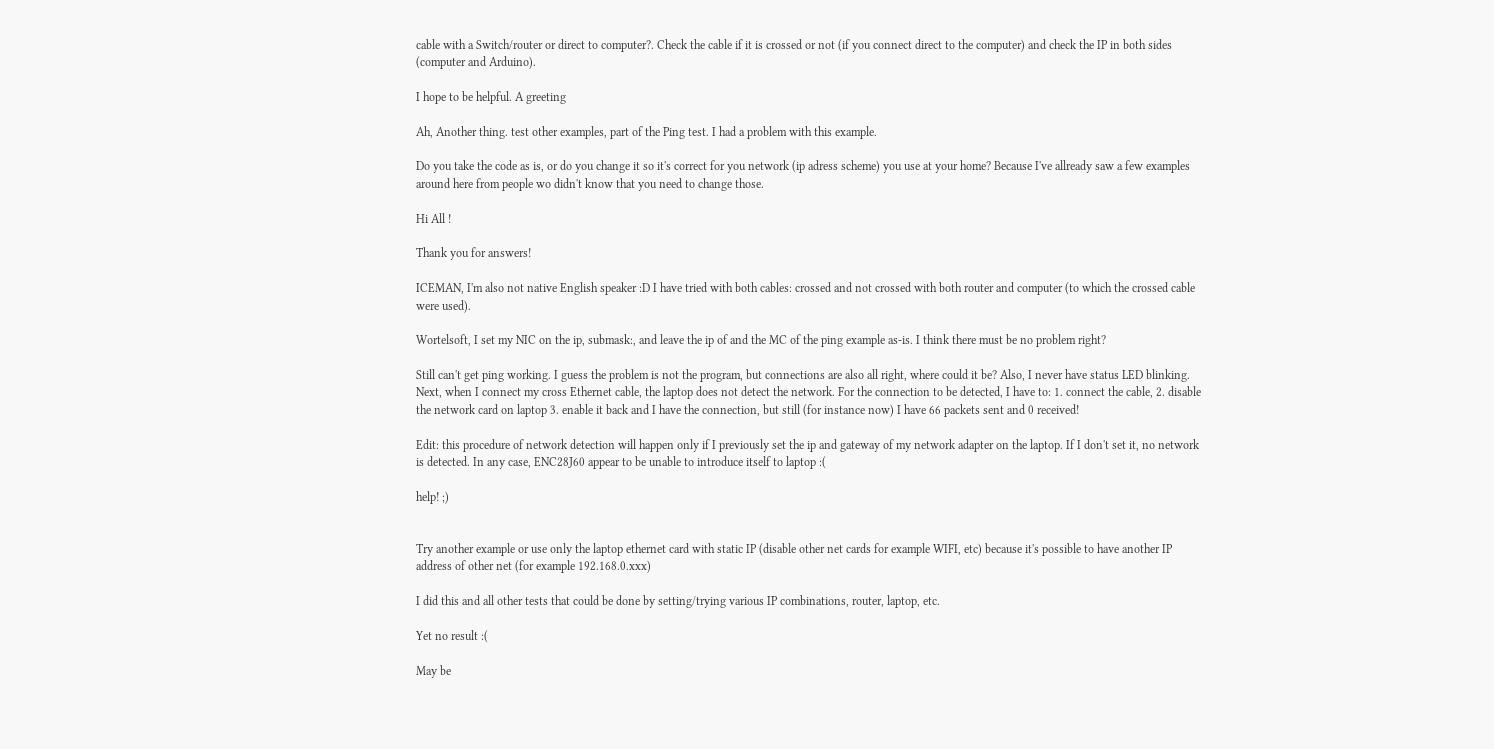cable with a Switch/router or direct to computer?. Check the cable if it is crossed or not (if you connect direct to the computer) and check the IP in both sides (computer and Arduino).

I hope to be helpful. A greeting

Ah, Another thing. test other examples, part of the Ping test. I had a problem with this example.

Do you take the code as is, or do you change it so it's correct for you network (ip adress scheme) you use at your home? Because I've allready saw a few examples around here from people wo didn't know that you need to change those.

Hi All !

Thank you for answers!

ICEMAN, I'm also not native English speaker :D I have tried with both cables: crossed and not crossed with both router and computer (to which the crossed cable were used).

Wortelsoft, I set my NIC on the ip, submask:, and leave the ip of and the MC of the ping example as-is. I think there must be no problem right?

Still can't get ping working. I guess the problem is not the program, but connections are also all right, where could it be? Also, I never have status LED blinking. Next, when I connect my cross Ethernet cable, the laptop does not detect the network. For the connection to be detected, I have to: 1. connect the cable, 2. disable the network card on laptop 3. enable it back and I have the connection, but still (for instance now) I have 66 packets sent and 0 received!

Edit: this procedure of network detection will happen only if I previously set the ip and gateway of my network adapter on the laptop. If I don't set it, no network is detected. In any case, ENC28J60 appear to be unable to introduce itself to laptop :(

help! ;)


Try another example or use only the laptop ethernet card with static IP (disable other net cards for example WIFI, etc) because it's possible to have another IP address of other net (for example 192.168.0.xxx)

I did this and all other tests that could be done by setting/trying various IP combinations, router, laptop, etc.

Yet no result :(

May be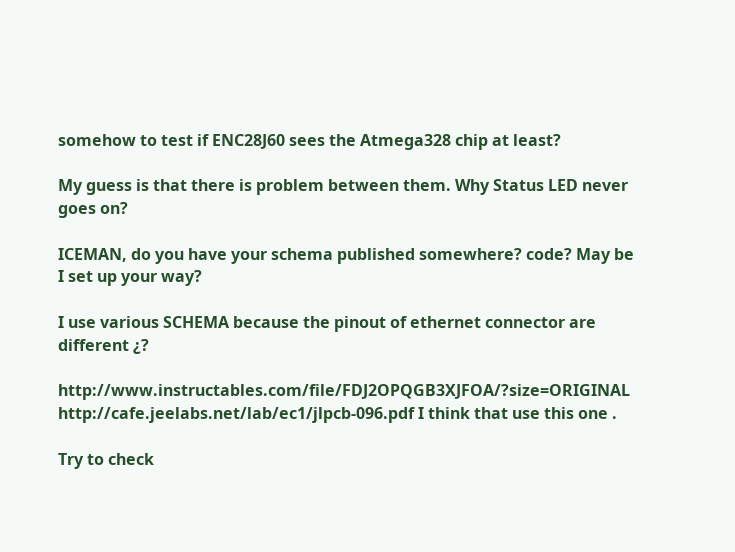somehow to test if ENC28J60 sees the Atmega328 chip at least?

My guess is that there is problem between them. Why Status LED never goes on?

ICEMAN, do you have your schema published somewhere? code? May be I set up your way?

I use various SCHEMA because the pinout of ethernet connector are different ¿?

http://www.instructables.com/file/FDJ2OPQGB3XJFOA/?size=ORIGINAL http://cafe.jeelabs.net/lab/ec1/jlpcb-096.pdf I think that use this one .

Try to check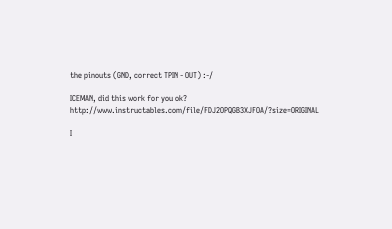the pinouts (GND, correct TPIN - OUT) :-/

ICEMAN, did this work for you ok? http://www.instructables.com/file/FDJ2OPQGB3XJFOA/?size=ORIGINAL

I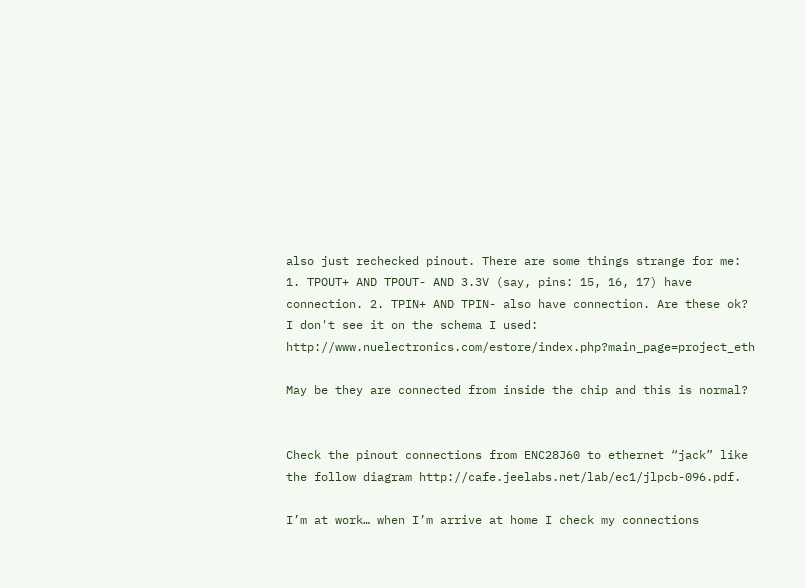also just rechecked pinout. There are some things strange for me: 1. TPOUT+ AND TPOUT- AND 3.3V (say, pins: 15, 16, 17) have connection. 2. TPIN+ AND TPIN- also have connection. Are these ok? I don't see it on the schema I used: http://www.nuelectronics.com/estore/index.php?main_page=project_eth

May be they are connected from inside the chip and this is normal?


Check the pinout connections from ENC28J60 to ethernet “jack” like the follow diagram http://cafe.jeelabs.net/lab/ec1/jlpcb-096.pdf.

I’m at work… when I’m arrive at home I check my connections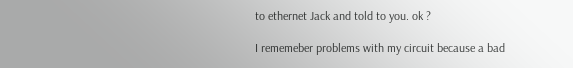to ethernet Jack and told to you. ok ?

I rememeber problems with my circuit because a bad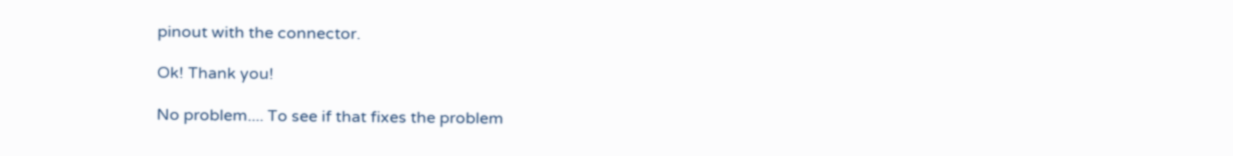pinout with the connector.

Ok! Thank you!

No problem.... To see if that fixes the problem